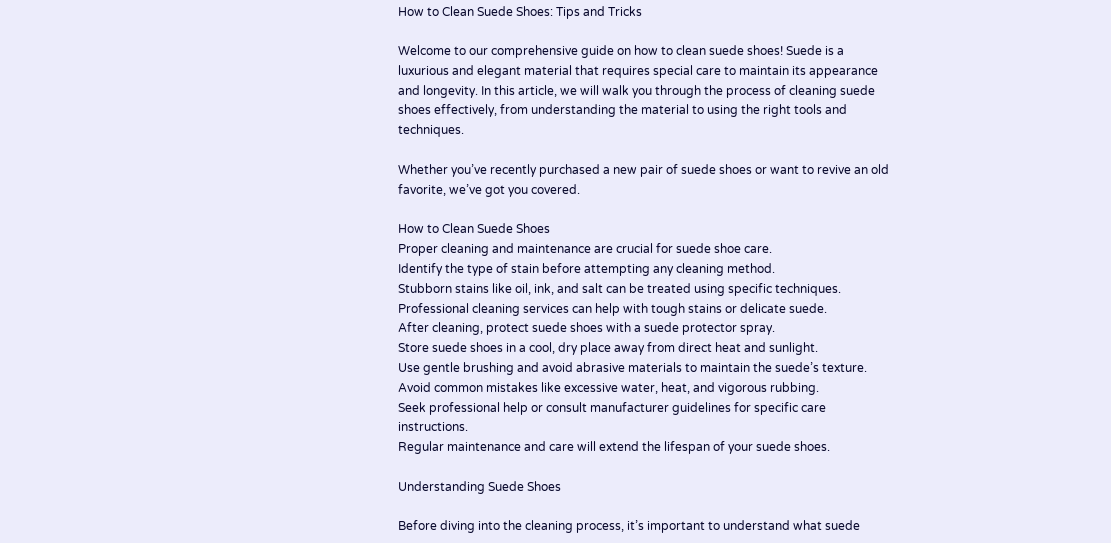How to Clean Suede Shoes: Tips and Tricks

Welcome to our comprehensive guide on how to clean suede shoes! Suede is a luxurious and elegant material that requires special care to maintain its appearance and longevity. In this article, we will walk you through the process of cleaning suede shoes effectively, from understanding the material to using the right tools and techniques.

Whether you’ve recently purchased a new pair of suede shoes or want to revive an old favorite, we’ve got you covered.

How to Clean Suede Shoes
Proper cleaning and maintenance are crucial for suede shoe care.
Identify the type of stain before attempting any cleaning method.
Stubborn stains like oil, ink, and salt can be treated using specific techniques.
Professional cleaning services can help with tough stains or delicate suede.
After cleaning, protect suede shoes with a suede protector spray.
Store suede shoes in a cool, dry place away from direct heat and sunlight.
Use gentle brushing and avoid abrasive materials to maintain the suede’s texture.
Avoid common mistakes like excessive water, heat, and vigorous rubbing.
Seek professional help or consult manufacturer guidelines for specific care instructions.
Regular maintenance and care will extend the lifespan of your suede shoes.

Understanding Suede Shoes

Before diving into the cleaning process, it’s important to understand what suede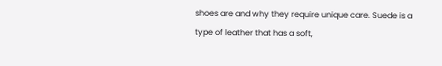shoes are and why they require unique care. Suede is a type of leather that has a soft,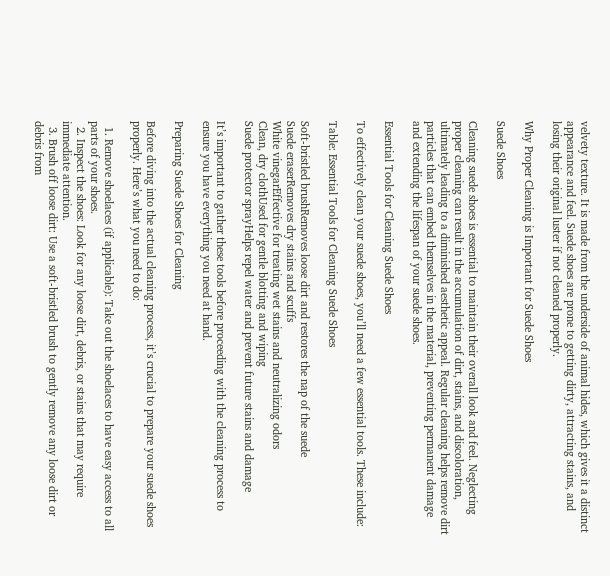velvety texture. It is made from the underside of animal hides, which gives it a distinct appearance and feel. Suede shoes are prone to getting dirty, attracting stains, and losing their original luster if not cleaned properly.

Why Proper Cleaning is Important for Suede Shoes

Suede Shoes

Cleaning suede shoes is essential to maintain their overall look and feel. Neglecting proper cleaning can result in the accumulation of dirt, stains, and discoloration, ultimately leading to a diminished aesthetic appeal. Regular cleaning helps remove dirt particles that can embed themselves in the material, preventing permanent damage and extending the lifespan of your suede shoes.

Essential Tools for Cleaning Suede Shoes

To effectively clean your suede shoes, you’ll need a few essential tools. These include:

Table: Essential Tools for Cleaning Suede Shoes

Soft-bristled brushRemoves loose dirt and restores the nap of the suede
Suede eraserRemoves dry stains and scuffs
White vinegarEffective for treating wet stains and neutralizing odors
Clean, dry clothUsed for gentle blotting and wiping
Suede protector sprayHelps repel water and prevent future stains and damage

It’s important to gather these tools before proceeding with the cleaning process to ensure you have everything you need at hand.

Preparing Suede Shoes for Cleaning

Before diving into the actual cleaning process, it’s crucial to prepare your suede shoes properly. Here’s what you need to do:

  1. Remove shoelaces (if applicable): Take out the shoelaces to have easy access to all parts of your shoes.
  2. Inspect the shoes: Look for any loose dirt, debris, or stains that may require immediate attention.
  3. Brush off loose dirt: Use a soft-bristled brush to gently remove any loose dirt or debris from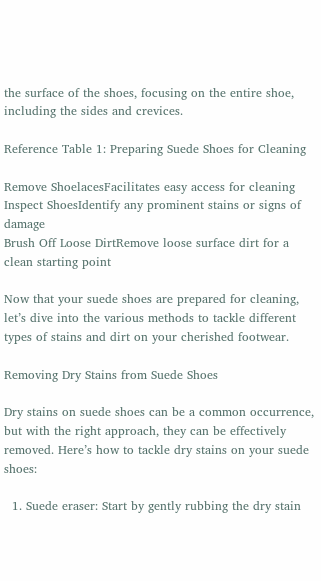the surface of the shoes, focusing on the entire shoe, including the sides and crevices.

Reference Table 1: Preparing Suede Shoes for Cleaning

Remove ShoelacesFacilitates easy access for cleaning
Inspect ShoesIdentify any prominent stains or signs of damage
Brush Off Loose DirtRemove loose surface dirt for a clean starting point

Now that your suede shoes are prepared for cleaning, let’s dive into the various methods to tackle different types of stains and dirt on your cherished footwear.

Removing Dry Stains from Suede Shoes

Dry stains on suede shoes can be a common occurrence, but with the right approach, they can be effectively removed. Here’s how to tackle dry stains on your suede shoes:

  1. Suede eraser: Start by gently rubbing the dry stain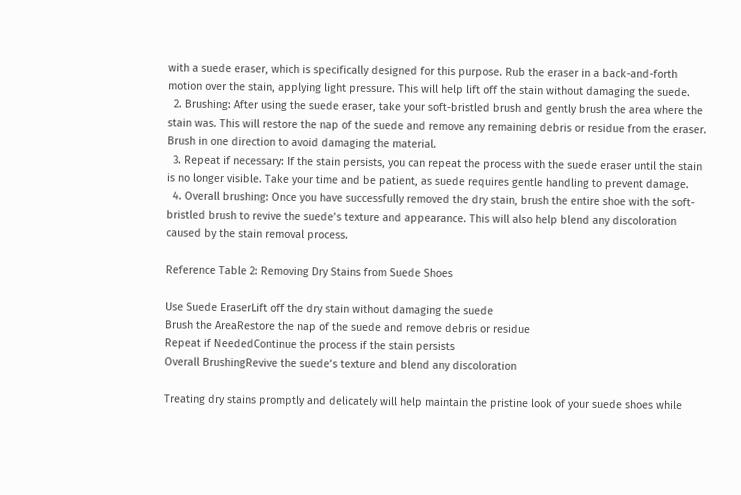with a suede eraser, which is specifically designed for this purpose. Rub the eraser in a back-and-forth motion over the stain, applying light pressure. This will help lift off the stain without damaging the suede.
  2. Brushing: After using the suede eraser, take your soft-bristled brush and gently brush the area where the stain was. This will restore the nap of the suede and remove any remaining debris or residue from the eraser. Brush in one direction to avoid damaging the material.
  3. Repeat if necessary: If the stain persists, you can repeat the process with the suede eraser until the stain is no longer visible. Take your time and be patient, as suede requires gentle handling to prevent damage.
  4. Overall brushing: Once you have successfully removed the dry stain, brush the entire shoe with the soft-bristled brush to revive the suede’s texture and appearance. This will also help blend any discoloration caused by the stain removal process.

Reference Table 2: Removing Dry Stains from Suede Shoes

Use Suede EraserLift off the dry stain without damaging the suede
Brush the AreaRestore the nap of the suede and remove debris or residue
Repeat if NeededContinue the process if the stain persists
Overall BrushingRevive the suede’s texture and blend any discoloration

Treating dry stains promptly and delicately will help maintain the pristine look of your suede shoes while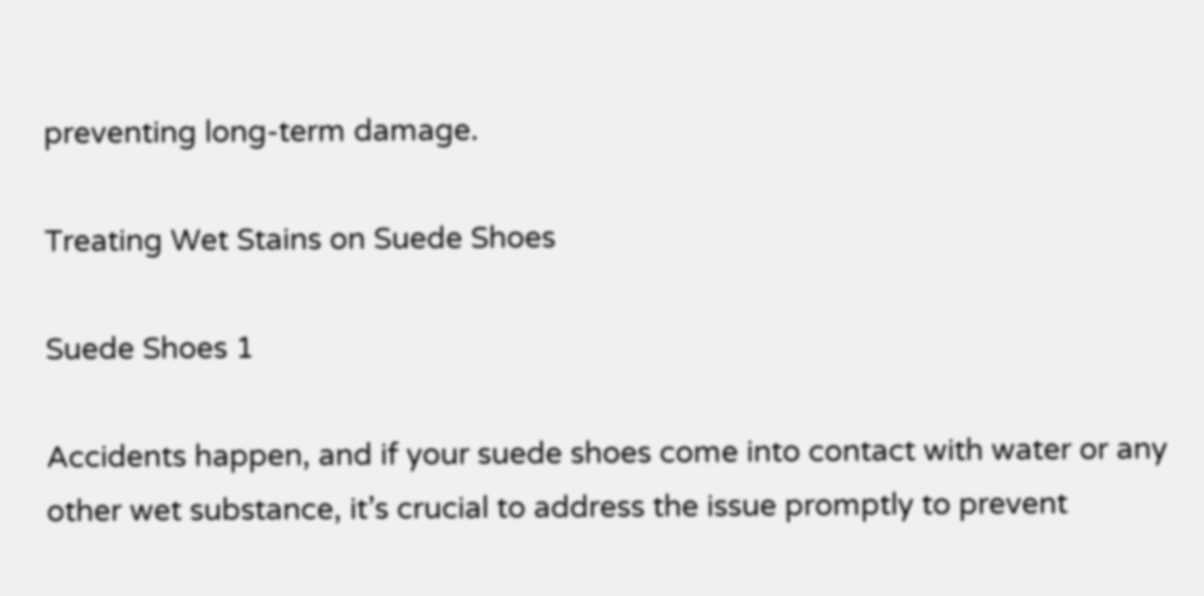preventing long-term damage.

Treating Wet Stains on Suede Shoes

Suede Shoes 1

Accidents happen, and if your suede shoes come into contact with water or any other wet substance, it’s crucial to address the issue promptly to prevent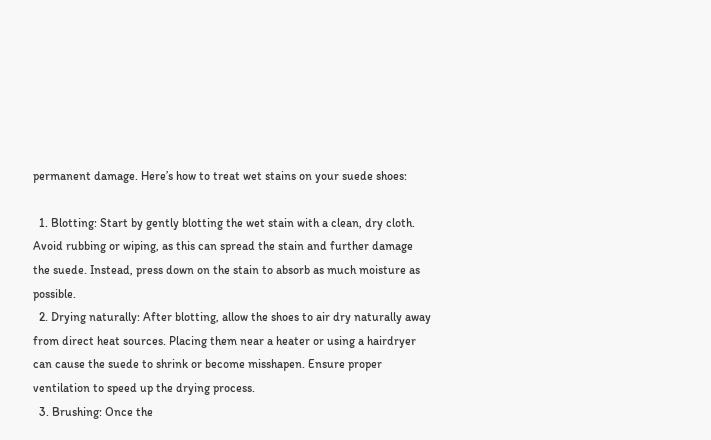permanent damage. Here’s how to treat wet stains on your suede shoes:

  1. Blotting: Start by gently blotting the wet stain with a clean, dry cloth. Avoid rubbing or wiping, as this can spread the stain and further damage the suede. Instead, press down on the stain to absorb as much moisture as possible.
  2. Drying naturally: After blotting, allow the shoes to air dry naturally away from direct heat sources. Placing them near a heater or using a hairdryer can cause the suede to shrink or become misshapen. Ensure proper ventilation to speed up the drying process.
  3. Brushing: Once the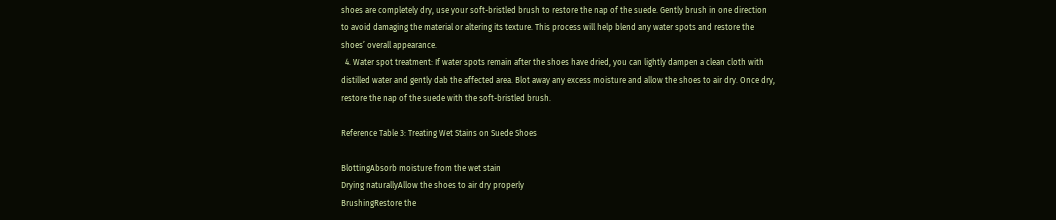shoes are completely dry, use your soft-bristled brush to restore the nap of the suede. Gently brush in one direction to avoid damaging the material or altering its texture. This process will help blend any water spots and restore the shoes’ overall appearance.
  4. Water spot treatment: If water spots remain after the shoes have dried, you can lightly dampen a clean cloth with distilled water and gently dab the affected area. Blot away any excess moisture and allow the shoes to air dry. Once dry, restore the nap of the suede with the soft-bristled brush.

Reference Table 3: Treating Wet Stains on Suede Shoes

BlottingAbsorb moisture from the wet stain
Drying naturallyAllow the shoes to air dry properly
BrushingRestore the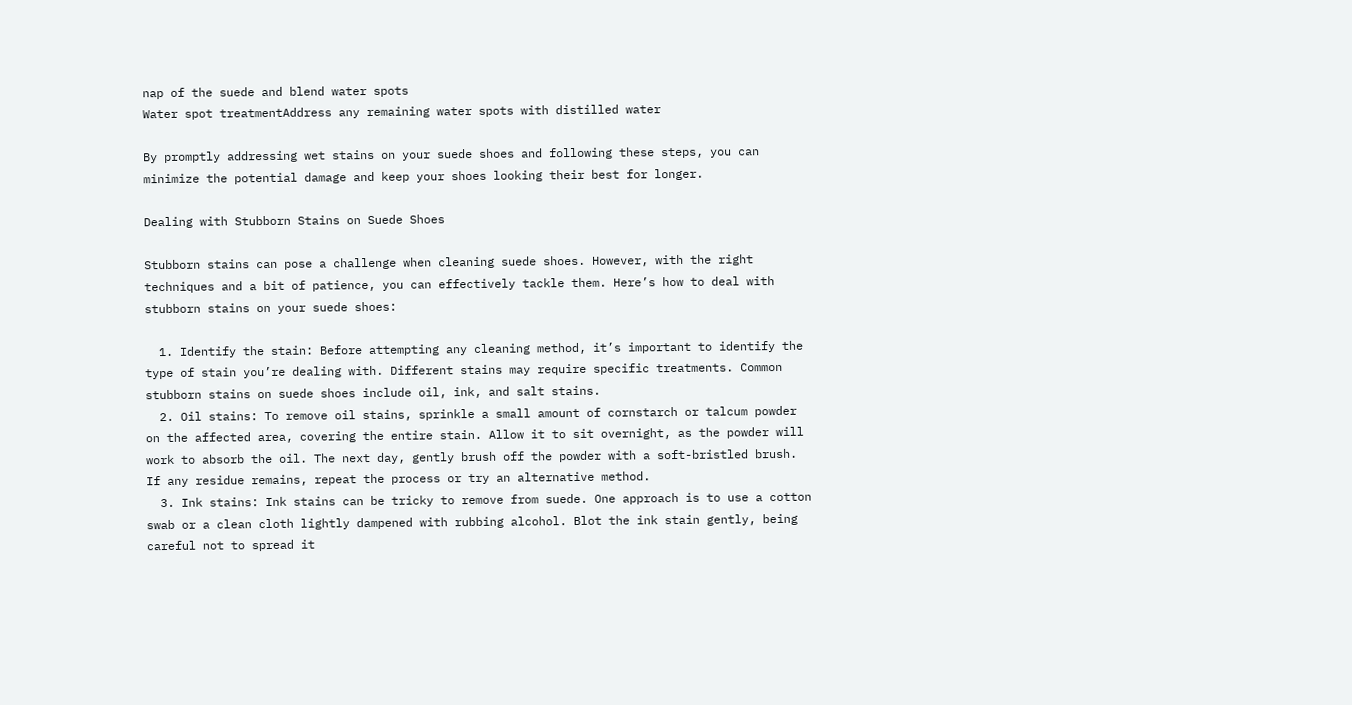nap of the suede and blend water spots
Water spot treatmentAddress any remaining water spots with distilled water

By promptly addressing wet stains on your suede shoes and following these steps, you can minimize the potential damage and keep your shoes looking their best for longer.

Dealing with Stubborn Stains on Suede Shoes

Stubborn stains can pose a challenge when cleaning suede shoes. However, with the right techniques and a bit of patience, you can effectively tackle them. Here’s how to deal with stubborn stains on your suede shoes:

  1. Identify the stain: Before attempting any cleaning method, it’s important to identify the type of stain you’re dealing with. Different stains may require specific treatments. Common stubborn stains on suede shoes include oil, ink, and salt stains.
  2. Oil stains: To remove oil stains, sprinkle a small amount of cornstarch or talcum powder on the affected area, covering the entire stain. Allow it to sit overnight, as the powder will work to absorb the oil. The next day, gently brush off the powder with a soft-bristled brush. If any residue remains, repeat the process or try an alternative method.
  3. Ink stains: Ink stains can be tricky to remove from suede. One approach is to use a cotton swab or a clean cloth lightly dampened with rubbing alcohol. Blot the ink stain gently, being careful not to spread it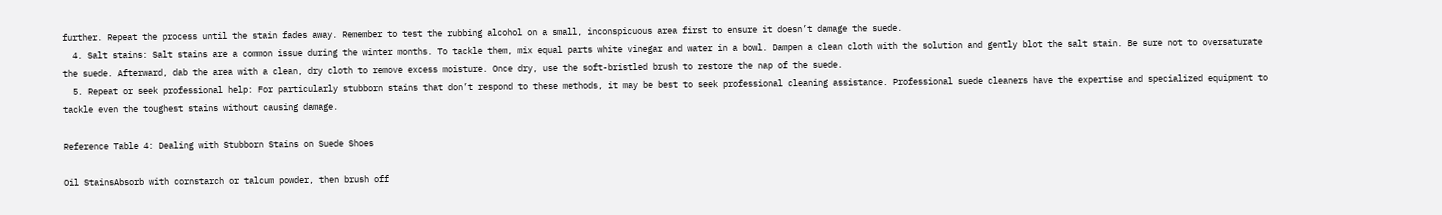further. Repeat the process until the stain fades away. Remember to test the rubbing alcohol on a small, inconspicuous area first to ensure it doesn’t damage the suede.
  4. Salt stains: Salt stains are a common issue during the winter months. To tackle them, mix equal parts white vinegar and water in a bowl. Dampen a clean cloth with the solution and gently blot the salt stain. Be sure not to oversaturate the suede. Afterward, dab the area with a clean, dry cloth to remove excess moisture. Once dry, use the soft-bristled brush to restore the nap of the suede.
  5. Repeat or seek professional help: For particularly stubborn stains that don’t respond to these methods, it may be best to seek professional cleaning assistance. Professional suede cleaners have the expertise and specialized equipment to tackle even the toughest stains without causing damage.

Reference Table 4: Dealing with Stubborn Stains on Suede Shoes

Oil StainsAbsorb with cornstarch or talcum powder, then brush off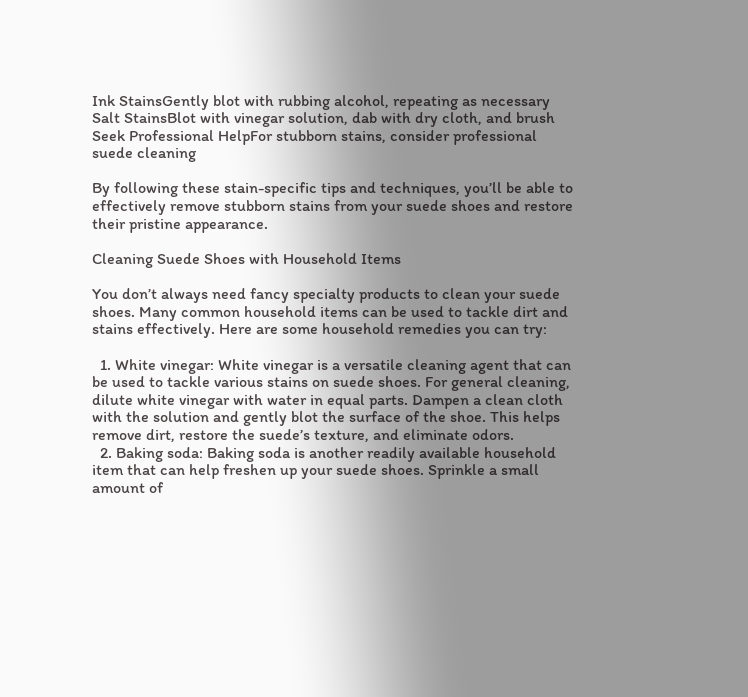Ink StainsGently blot with rubbing alcohol, repeating as necessary
Salt StainsBlot with vinegar solution, dab with dry cloth, and brush
Seek Professional HelpFor stubborn stains, consider professional suede cleaning

By following these stain-specific tips and techniques, you’ll be able to effectively remove stubborn stains from your suede shoes and restore their pristine appearance.

Cleaning Suede Shoes with Household Items

You don’t always need fancy specialty products to clean your suede shoes. Many common household items can be used to tackle dirt and stains effectively. Here are some household remedies you can try:

  1. White vinegar: White vinegar is a versatile cleaning agent that can be used to tackle various stains on suede shoes. For general cleaning, dilute white vinegar with water in equal parts. Dampen a clean cloth with the solution and gently blot the surface of the shoe. This helps remove dirt, restore the suede’s texture, and eliminate odors.
  2. Baking soda: Baking soda is another readily available household item that can help freshen up your suede shoes. Sprinkle a small amount of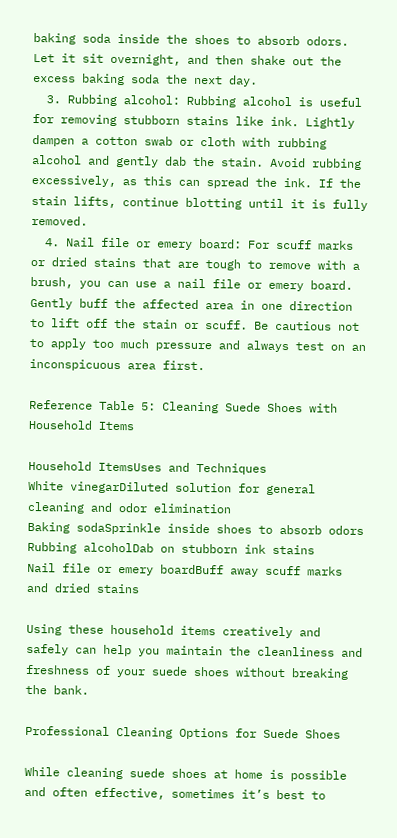baking soda inside the shoes to absorb odors. Let it sit overnight, and then shake out the excess baking soda the next day.
  3. Rubbing alcohol: Rubbing alcohol is useful for removing stubborn stains like ink. Lightly dampen a cotton swab or cloth with rubbing alcohol and gently dab the stain. Avoid rubbing excessively, as this can spread the ink. If the stain lifts, continue blotting until it is fully removed.
  4. Nail file or emery board: For scuff marks or dried stains that are tough to remove with a brush, you can use a nail file or emery board. Gently buff the affected area in one direction to lift off the stain or scuff. Be cautious not to apply too much pressure and always test on an inconspicuous area first.

Reference Table 5: Cleaning Suede Shoes with Household Items

Household ItemsUses and Techniques
White vinegarDiluted solution for general cleaning and odor elimination
Baking sodaSprinkle inside shoes to absorb odors
Rubbing alcoholDab on stubborn ink stains
Nail file or emery boardBuff away scuff marks and dried stains

Using these household items creatively and safely can help you maintain the cleanliness and freshness of your suede shoes without breaking the bank.

Professional Cleaning Options for Suede Shoes

While cleaning suede shoes at home is possible and often effective, sometimes it’s best to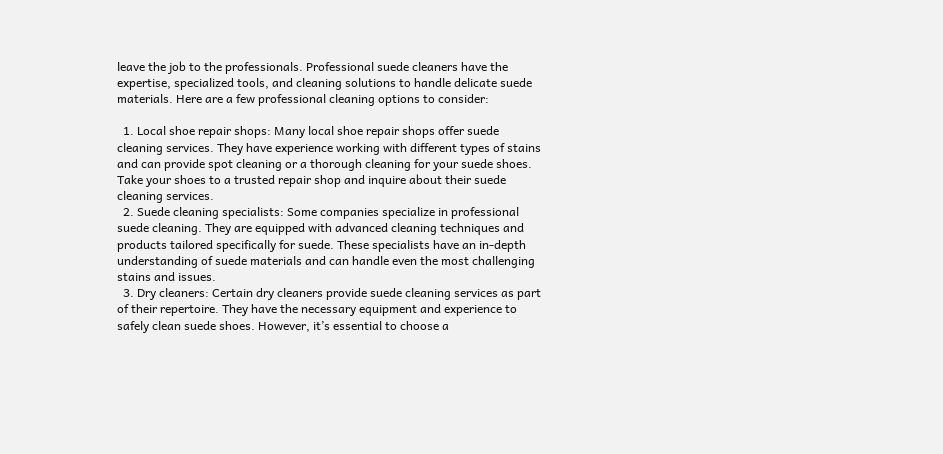leave the job to the professionals. Professional suede cleaners have the expertise, specialized tools, and cleaning solutions to handle delicate suede materials. Here are a few professional cleaning options to consider:

  1. Local shoe repair shops: Many local shoe repair shops offer suede cleaning services. They have experience working with different types of stains and can provide spot cleaning or a thorough cleaning for your suede shoes. Take your shoes to a trusted repair shop and inquire about their suede cleaning services.
  2. Suede cleaning specialists: Some companies specialize in professional suede cleaning. They are equipped with advanced cleaning techniques and products tailored specifically for suede. These specialists have an in-depth understanding of suede materials and can handle even the most challenging stains and issues.
  3. Dry cleaners: Certain dry cleaners provide suede cleaning services as part of their repertoire. They have the necessary equipment and experience to safely clean suede shoes. However, it’s essential to choose a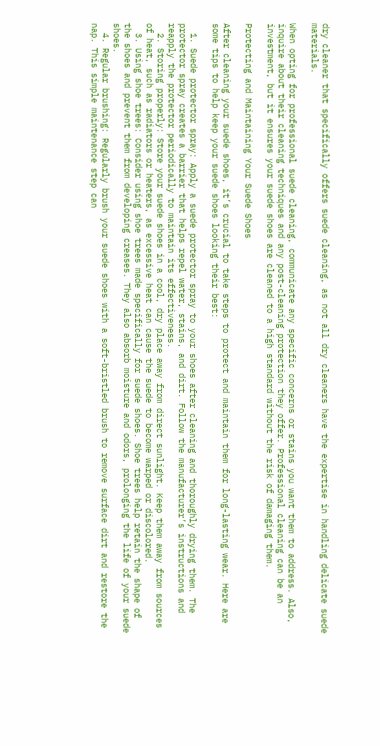dry cleaner that specifically offers suede cleaning, as not all dry cleaners have the expertise in handling delicate suede materials.

When opting for professional suede cleaning, communicate any specific concerns or stains you want them to address. Also, inquire about their cleaning techniques and any post-cleaning protection they offer. Professional cleaning can be an investment, but it ensures your suede shoes are cleaned to a high standard without the risk of damaging them.

Protecting and Maintaining Your Suede Shoes

After cleaning your suede shoes, it’s crucial to take steps to protect and maintain them for long-lasting wear. Here are some tips to help keep your suede shoes looking their best:

  1. Suede protector spray: Apply a suede protector spray to your shoes after cleaning and thoroughly drying them. The protector spray creates a barrier that helps repel water, stains, and dirt. Follow the manufacturer’s instructions and reapply the protector periodically to maintain its effectiveness.
  2. Storing properly: Store your suede shoes in a cool, dry place away from direct sunlight. Keep them away from sources of heat, such as radiators or heaters, as excessive heat can cause the suede to become warped or discolored.
  3. Using shoe trees: Consider using shoe trees made specifically for suede shoes. Shoe trees help retain the shape of the shoes and prevent them from developing creases. They also absorb moisture and odors, prolonging the life of your suede shoes.
  4. Regular brushing: Regularly brush your suede shoes with a soft-bristled brush to remove surface dirt and restore the nap. This simple maintenance step can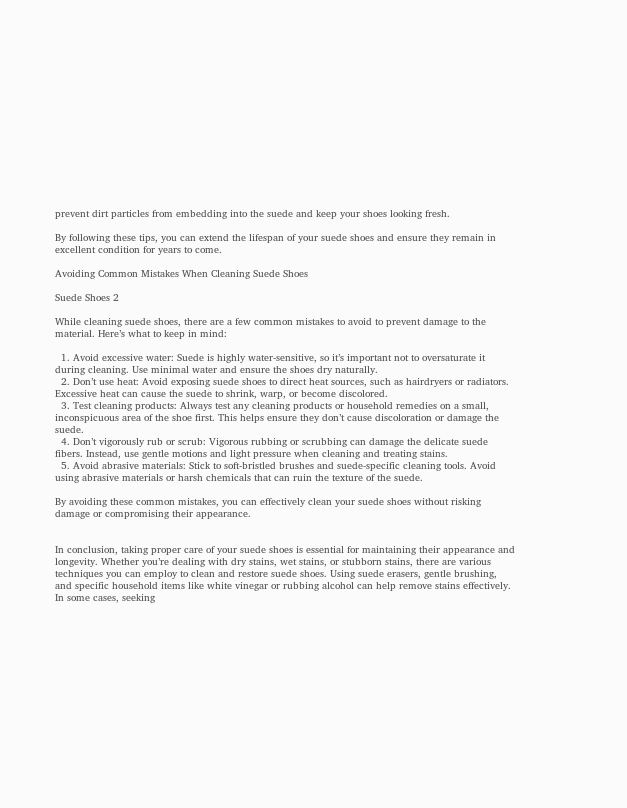prevent dirt particles from embedding into the suede and keep your shoes looking fresh.

By following these tips, you can extend the lifespan of your suede shoes and ensure they remain in excellent condition for years to come.

Avoiding Common Mistakes When Cleaning Suede Shoes

Suede Shoes 2

While cleaning suede shoes, there are a few common mistakes to avoid to prevent damage to the material. Here’s what to keep in mind:

  1. Avoid excessive water: Suede is highly water-sensitive, so it’s important not to oversaturate it during cleaning. Use minimal water and ensure the shoes dry naturally.
  2. Don’t use heat: Avoid exposing suede shoes to direct heat sources, such as hairdryers or radiators. Excessive heat can cause the suede to shrink, warp, or become discolored.
  3. Test cleaning products: Always test any cleaning products or household remedies on a small, inconspicuous area of the shoe first. This helps ensure they don’t cause discoloration or damage the suede.
  4. Don’t vigorously rub or scrub: Vigorous rubbing or scrubbing can damage the delicate suede fibers. Instead, use gentle motions and light pressure when cleaning and treating stains.
  5. Avoid abrasive materials: Stick to soft-bristled brushes and suede-specific cleaning tools. Avoid using abrasive materials or harsh chemicals that can ruin the texture of the suede.

By avoiding these common mistakes, you can effectively clean your suede shoes without risking damage or compromising their appearance.


In conclusion, taking proper care of your suede shoes is essential for maintaining their appearance and longevity. Whether you’re dealing with dry stains, wet stains, or stubborn stains, there are various techniques you can employ to clean and restore suede shoes. Using suede erasers, gentle brushing, and specific household items like white vinegar or rubbing alcohol can help remove stains effectively. In some cases, seeking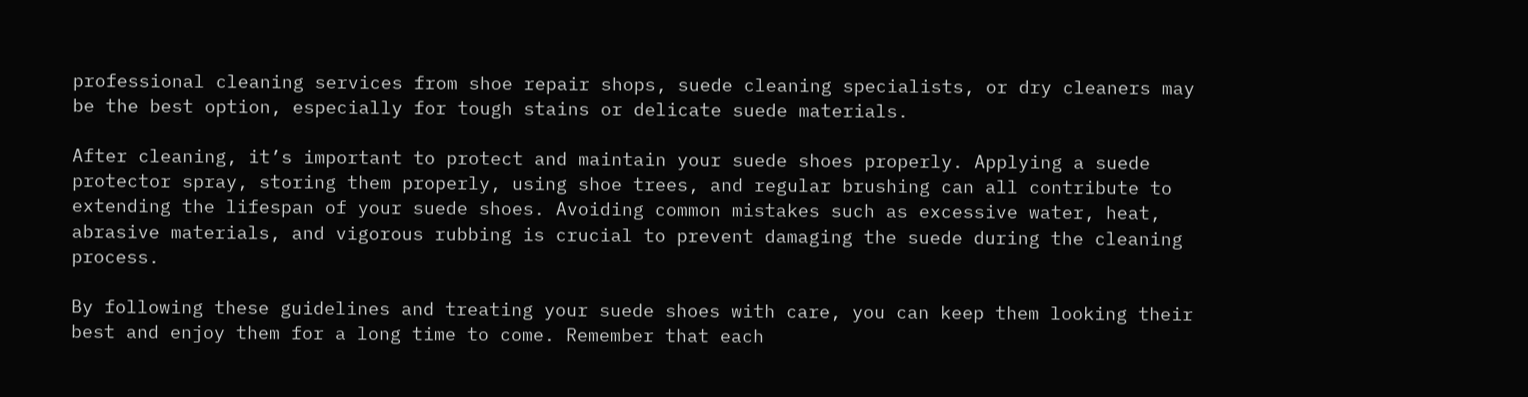professional cleaning services from shoe repair shops, suede cleaning specialists, or dry cleaners may be the best option, especially for tough stains or delicate suede materials.

After cleaning, it’s important to protect and maintain your suede shoes properly. Applying a suede protector spray, storing them properly, using shoe trees, and regular brushing can all contribute to extending the lifespan of your suede shoes. Avoiding common mistakes such as excessive water, heat, abrasive materials, and vigorous rubbing is crucial to prevent damaging the suede during the cleaning process.

By following these guidelines and treating your suede shoes with care, you can keep them looking their best and enjoy them for a long time to come. Remember that each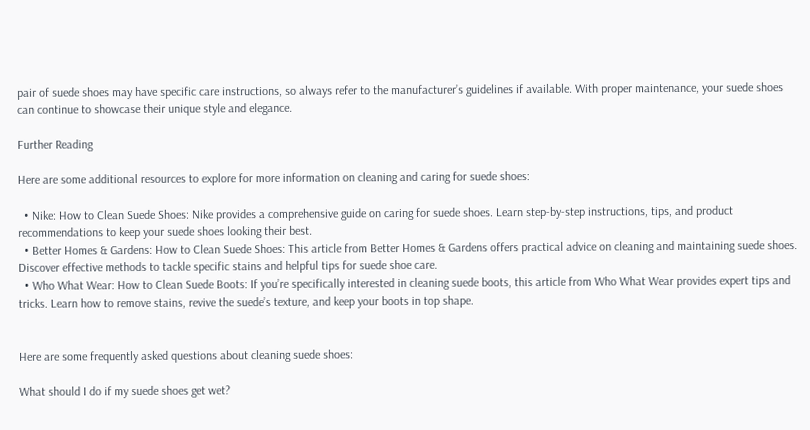pair of suede shoes may have specific care instructions, so always refer to the manufacturer’s guidelines if available. With proper maintenance, your suede shoes can continue to showcase their unique style and elegance.

Further Reading

Here are some additional resources to explore for more information on cleaning and caring for suede shoes:

  • Nike: How to Clean Suede Shoes: Nike provides a comprehensive guide on caring for suede shoes. Learn step-by-step instructions, tips, and product recommendations to keep your suede shoes looking their best.
  • Better Homes & Gardens: How to Clean Suede Shoes: This article from Better Homes & Gardens offers practical advice on cleaning and maintaining suede shoes. Discover effective methods to tackle specific stains and helpful tips for suede shoe care.
  • Who What Wear: How to Clean Suede Boots: If you’re specifically interested in cleaning suede boots, this article from Who What Wear provides expert tips and tricks. Learn how to remove stains, revive the suede’s texture, and keep your boots in top shape.


Here are some frequently asked questions about cleaning suede shoes:

What should I do if my suede shoes get wet?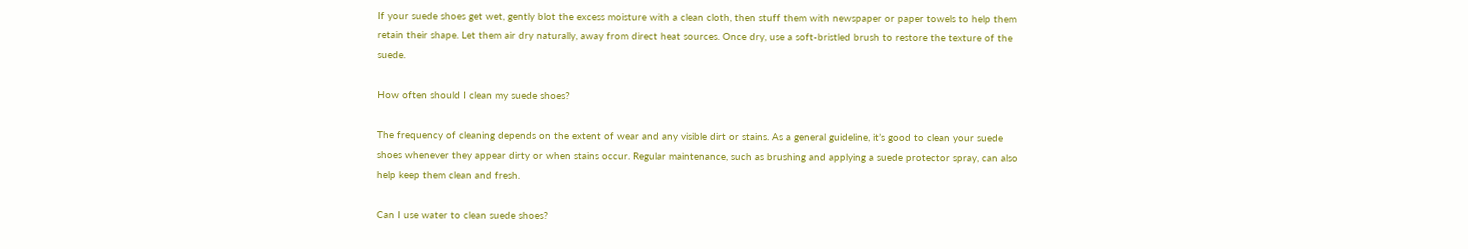If your suede shoes get wet, gently blot the excess moisture with a clean cloth, then stuff them with newspaper or paper towels to help them retain their shape. Let them air dry naturally, away from direct heat sources. Once dry, use a soft-bristled brush to restore the texture of the suede.

How often should I clean my suede shoes?

The frequency of cleaning depends on the extent of wear and any visible dirt or stains. As a general guideline, it’s good to clean your suede shoes whenever they appear dirty or when stains occur. Regular maintenance, such as brushing and applying a suede protector spray, can also help keep them clean and fresh.

Can I use water to clean suede shoes?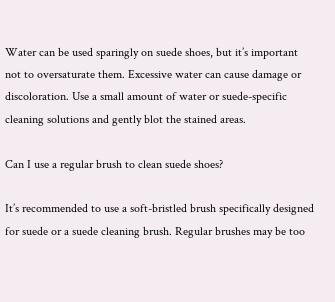Water can be used sparingly on suede shoes, but it’s important not to oversaturate them. Excessive water can cause damage or discoloration. Use a small amount of water or suede-specific cleaning solutions and gently blot the stained areas.

Can I use a regular brush to clean suede shoes?

It’s recommended to use a soft-bristled brush specifically designed for suede or a suede cleaning brush. Regular brushes may be too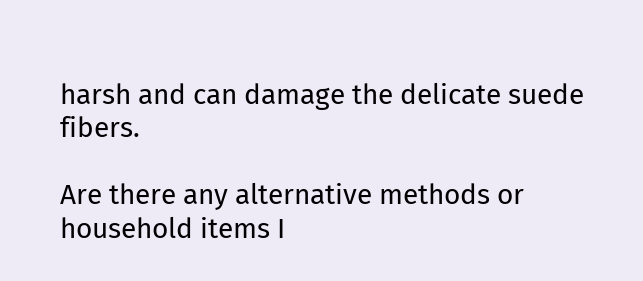harsh and can damage the delicate suede fibers.

Are there any alternative methods or household items I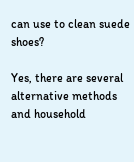can use to clean suede shoes?

Yes, there are several alternative methods and household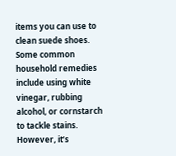items you can use to clean suede shoes. Some common household remedies include using white vinegar, rubbing alcohol, or cornstarch to tackle stains. However, it’s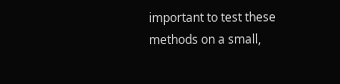important to test these methods on a small,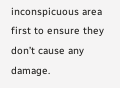inconspicuous area first to ensure they don’t cause any damage.